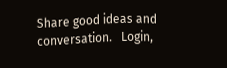Share good ideas and conversation.   Login,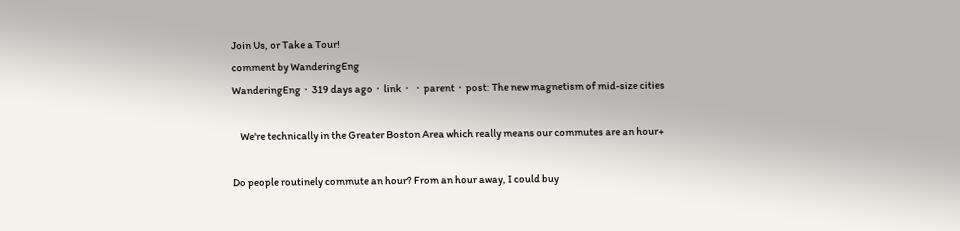Join Us, or Take a Tour!
comment by WanderingEng
WanderingEng  ·  319 days ago  ·  link  ·    ·  parent  ·  post: The new magnetism of mid-size cities

    We're technically in the Greater Boston Area which really means our commutes are an hour+

Do people routinely commute an hour? From an hour away, I could buy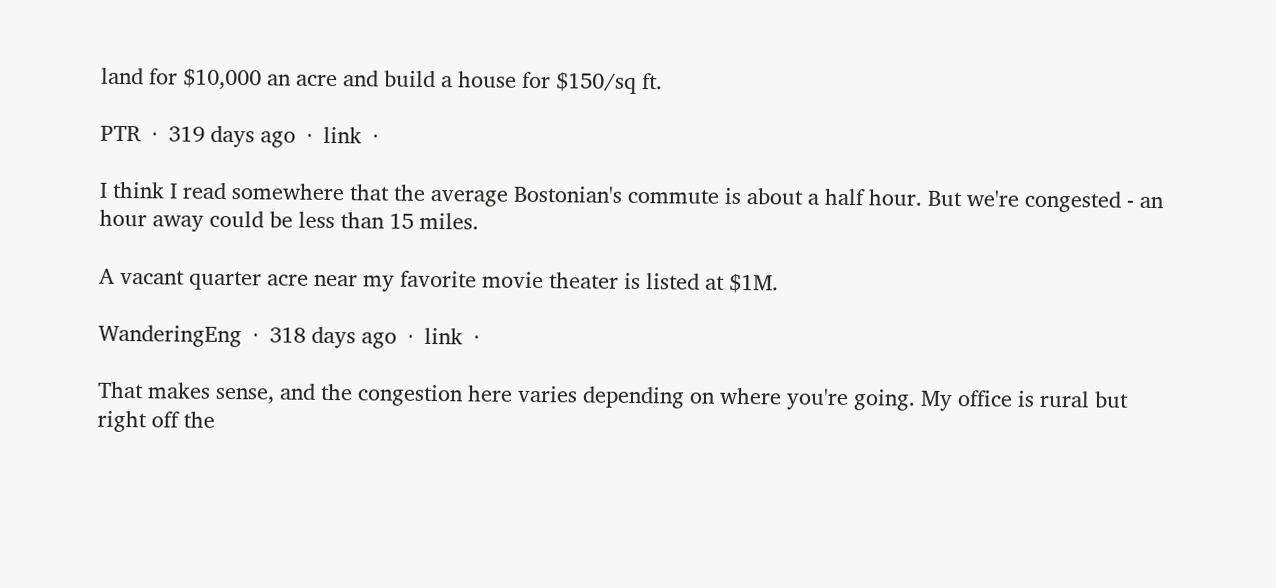land for $10,000 an acre and build a house for $150/sq ft.

PTR  ·  319 days ago  ·  link  ·

I think I read somewhere that the average Bostonian's commute is about a half hour. But we're congested - an hour away could be less than 15 miles.

A vacant quarter acre near my favorite movie theater is listed at $1M.

WanderingEng  ·  318 days ago  ·  link  ·

That makes sense, and the congestion here varies depending on where you're going. My office is rural but right off the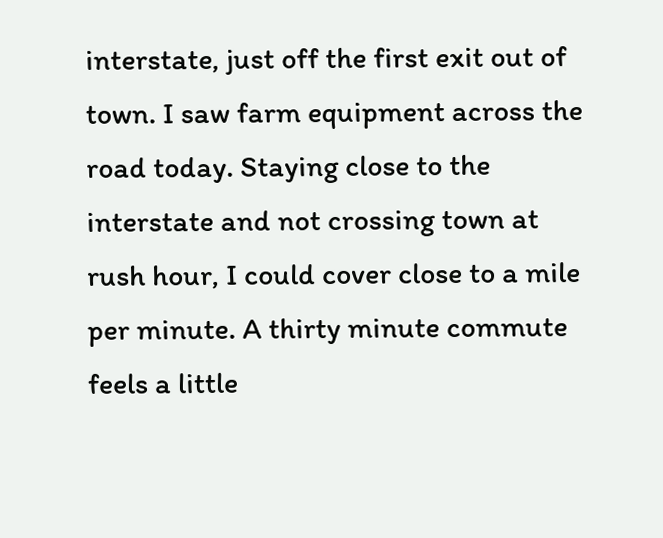interstate, just off the first exit out of town. I saw farm equipment across the road today. Staying close to the interstate and not crossing town at rush hour, I could cover close to a mile per minute. A thirty minute commute feels a little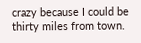crazy because I could be thirty miles from town.